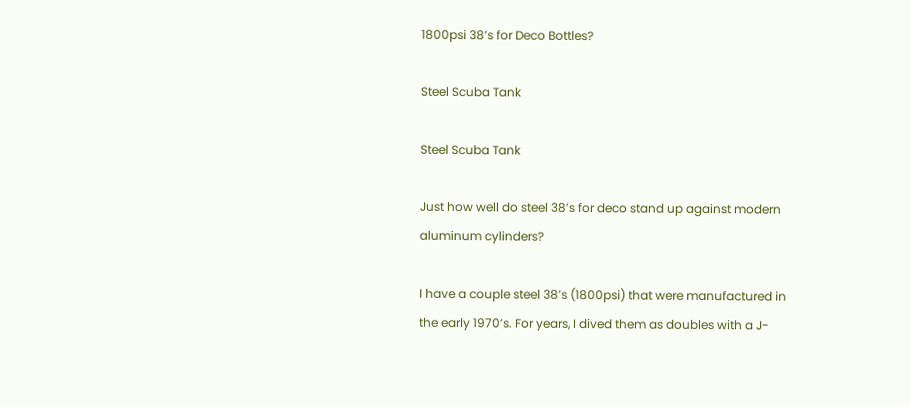1800psi 38’s for Deco Bottles?

Steel Scuba Tank

Steel Scuba Tank

Just how well do steel 38’s for deco stand up against modern aluminum cylinders?

I have a couple steel 38’s (1800psi) that were manufactured in the early 1970’s. For years, I dived them as doubles with a J-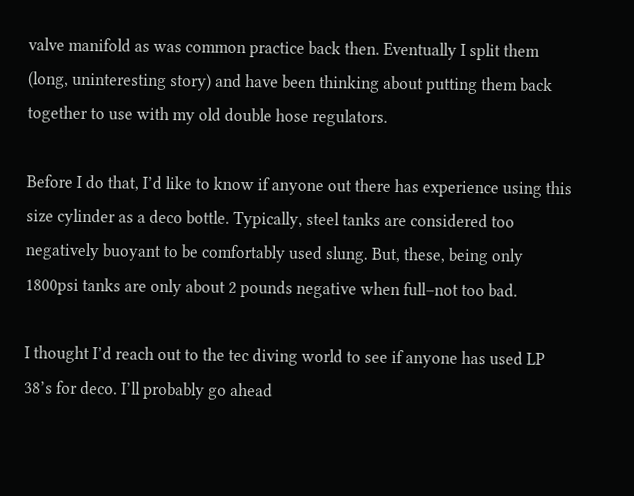valve manifold as was common practice back then. Eventually I split them (long, uninteresting story) and have been thinking about putting them back together to use with my old double hose regulators.

Before I do that, I’d like to know if anyone out there has experience using this size cylinder as a deco bottle. Typically, steel tanks are considered too negatively buoyant to be comfortably used slung. But, these, being only 1800psi tanks are only about 2 pounds negative when full–not too bad.

I thought I’d reach out to the tec diving world to see if anyone has used LP 38’s for deco. I’ll probably go ahead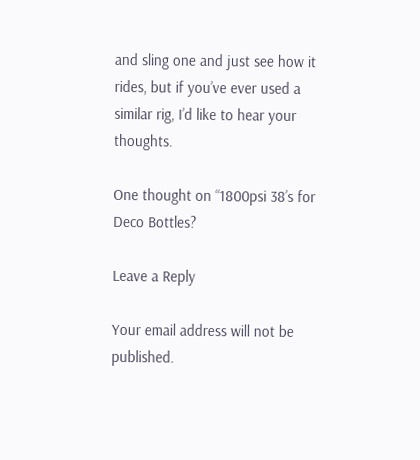and sling one and just see how it rides, but if you’ve ever used a similar rig, I’d like to hear your thoughts.

One thought on “1800psi 38’s for Deco Bottles?

Leave a Reply

Your email address will not be published.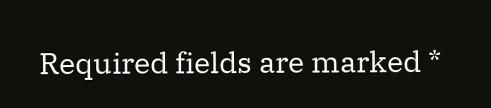Required fields are marked *